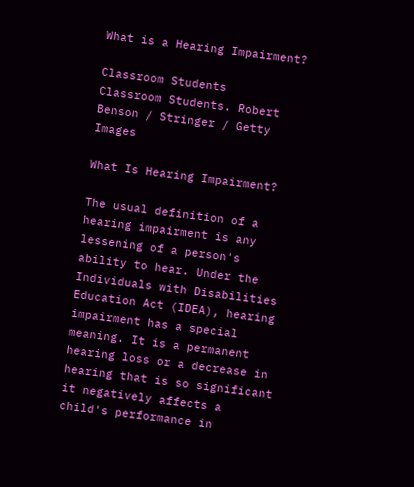What is a Hearing Impairment?

Classroom Students
Classroom Students. Robert Benson / Stringer / Getty Images

What Is Hearing Impairment?

The usual definition of a hearing impairment is any lessening of a person's ability to hear. Under the Individuals with Disabilities Education Act (IDEA), hearing impairment has a special meaning. It is a permanent hearing loss or a decrease in hearing that is so significant it negatively affects a child's performance in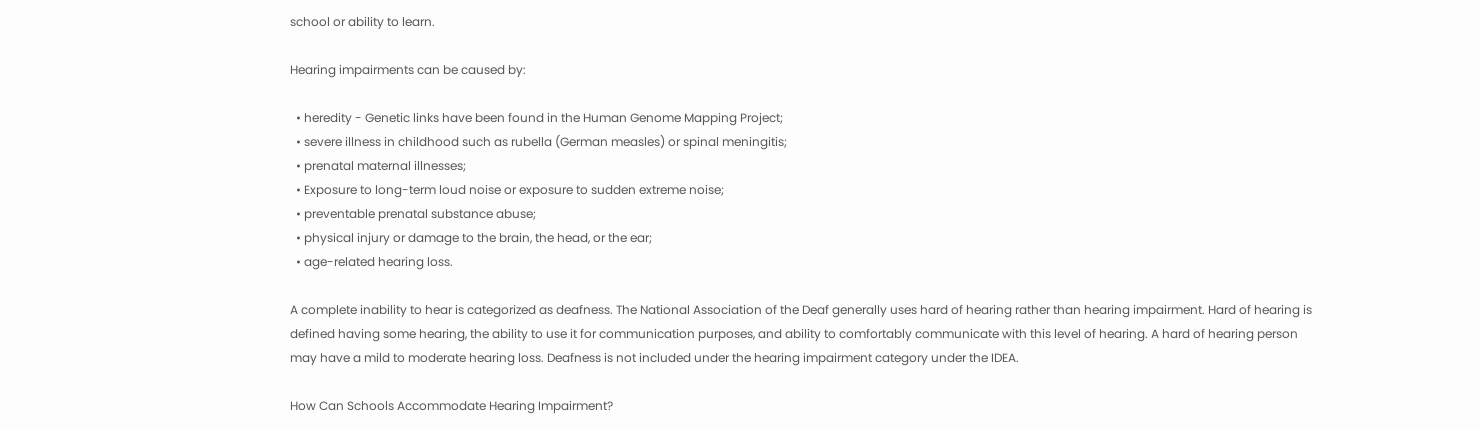school or ability to learn.

Hearing impairments can be caused by:

  • heredity - Genetic links have been found in the Human Genome Mapping Project;
  • severe illness in childhood such as rubella (German measles) or spinal meningitis;
  • prenatal maternal illnesses;
  • Exposure to long-term loud noise or exposure to sudden extreme noise;
  • preventable prenatal substance abuse;
  • physical injury or damage to the brain, the head, or the ear;
  • age-related hearing loss.

A complete inability to hear is categorized as deafness. The National Association of the Deaf generally uses hard of hearing rather than hearing impairment. Hard of hearing is defined having some hearing, the ability to use it for communication purposes, and ability to comfortably communicate with this level of hearing. A hard of hearing person may have a mild to moderate hearing loss. Deafness is not included under the hearing impairment category under the IDEA.

How Can Schools Accommodate Hearing Impairment?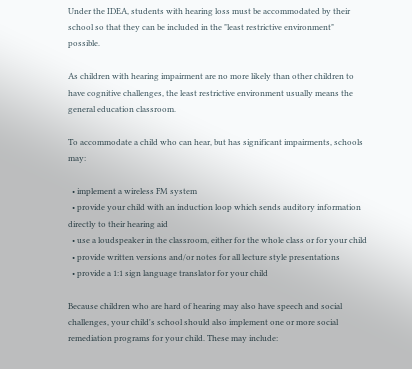Under the IDEA, students with hearing loss must be accommodated by their school so that they can be included in the "least restrictive environment" possible.

As children with hearing impairment are no more likely than other children to have cognitive challenges, the least restrictive environment usually means the general education classroom.

To accommodate a child who can hear, but has significant impairments, schools may:

  • implement a wireless FM system
  • provide your child with an induction loop which sends auditory information directly to their hearing aid
  • use a loudspeaker in the classroom, either for the whole class or for your child
  • provide written versions and/or notes for all lecture style presentations
  • provide a 1:1 sign language translator for your child

Because children who are hard of hearing may also have speech and social challenges, your child's school should also implement one or more social remediation programs for your child. These may include: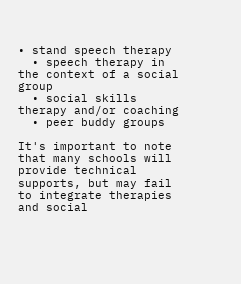• stand speech therapy
  • speech therapy in the context of a social group
  • social skills therapy and/or coaching
  • peer buddy groups

It's important to note that many schools will provide technical supports, but may fail to integrate therapies and social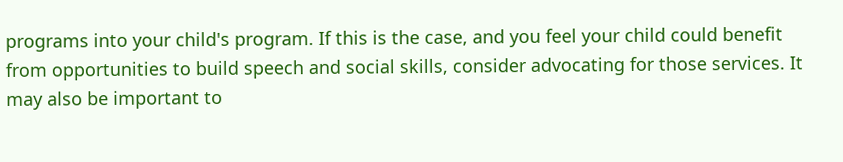programs into your child's program. If this is the case, and you feel your child could benefit from opportunities to build speech and social skills, consider advocating for those services. It may also be important to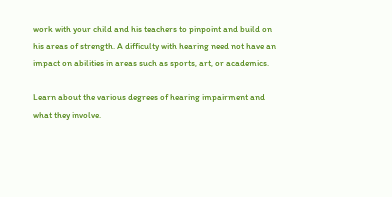work with your child and his teachers to pinpoint and build on his areas of strength. A difficulty with hearing need not have an impact on abilities in areas such as sports, art, or academics.

Learn about the various degrees of hearing impairment and what they involve.